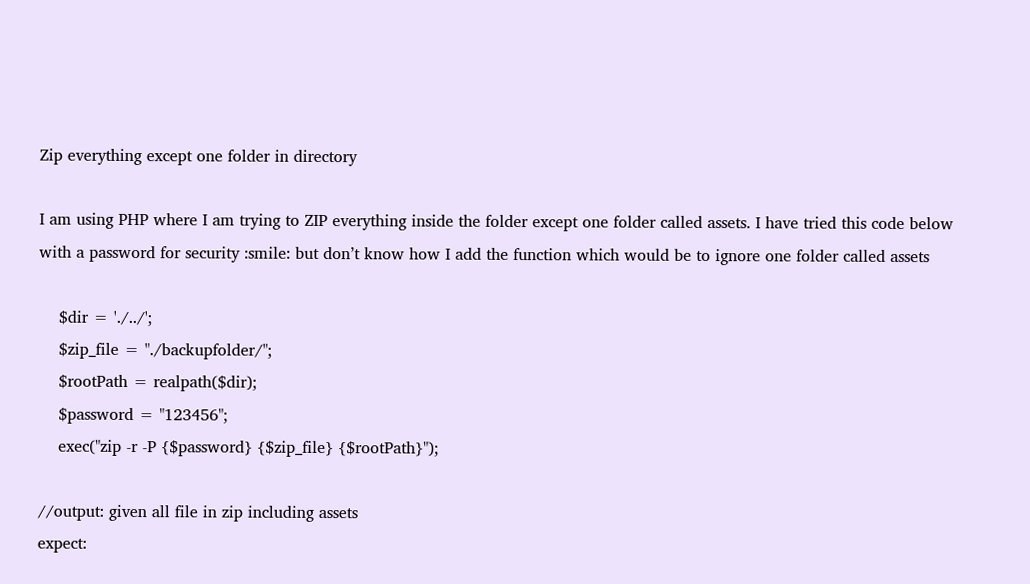Zip everything except one folder in directory

I am using PHP where I am trying to ZIP everything inside the folder except one folder called assets. I have tried this code below with a password for security :smile: but don’t know how I add the function which would be to ignore one folder called assets

    $dir = './../';
    $zip_file = "./backupfolder/";
    $rootPath = realpath($dir);
    $password = "123456";
    exec("zip -r -P {$password} {$zip_file} {$rootPath}");

//output: given all file in zip including assets
expect: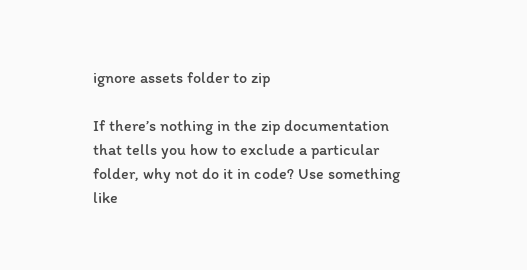ignore assets folder to zip

If there’s nothing in the zip documentation that tells you how to exclude a particular folder, why not do it in code? Use something like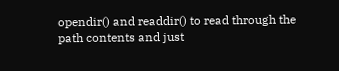opendir() and readdir() to read through the path contents and just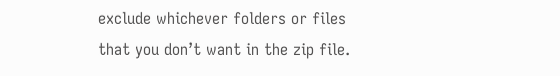exclude whichever folders or files that you don’t want in the zip file.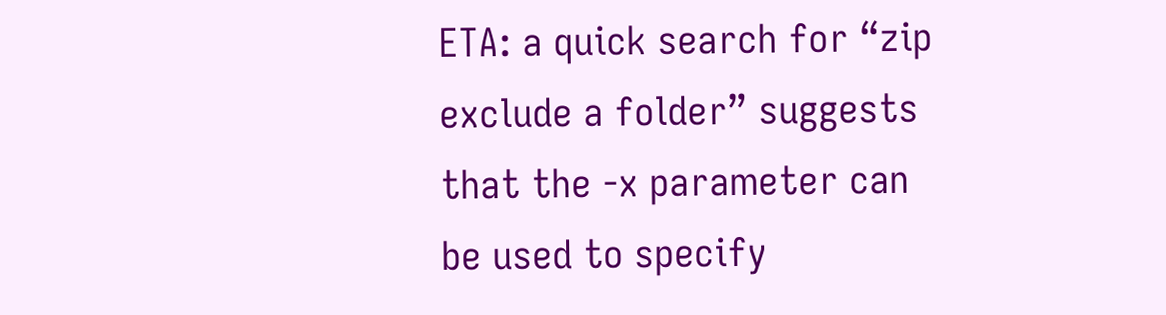ETA: a quick search for “zip exclude a folder” suggests that the -x parameter can be used to specify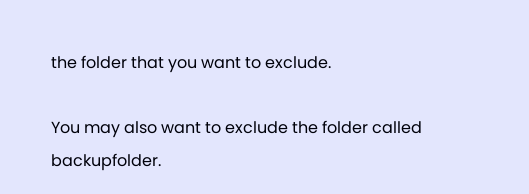the folder that you want to exclude.

You may also want to exclude the folder called backupfolder.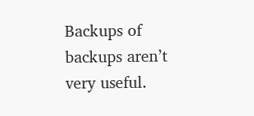Backups of backups aren’t very useful.